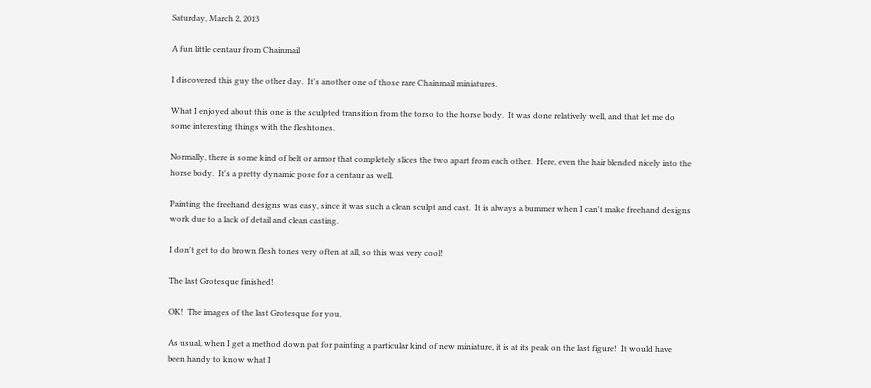Saturday, March 2, 2013

A fun little centaur from Chainmail

I discovered this guy the other day.  It's another one of those rare Chainmail miniatures.

What I enjoyed about this one is the sculpted transition from the torso to the horse body.  It was done relatively well, and that let me do some interesting things with the fleshtones.

Normally, there is some kind of belt or armor that completely slices the two apart from each other.  Here, even the hair blended nicely into the horse body.  It's a pretty dynamic pose for a centaur as well.

Painting the freehand designs was easy, since it was such a clean sculpt and cast.  It is always a bummer when I can't make freehand designs work due to a lack of detail and clean casting.

I don't get to do brown flesh tones very often at all, so this was very cool!

The last Grotesque finished!

OK!  The images of the last Grotesque for you.

As usual, when I get a method down pat for painting a particular kind of new miniature, it is at its peak on the last figure!  It would have been handy to know what I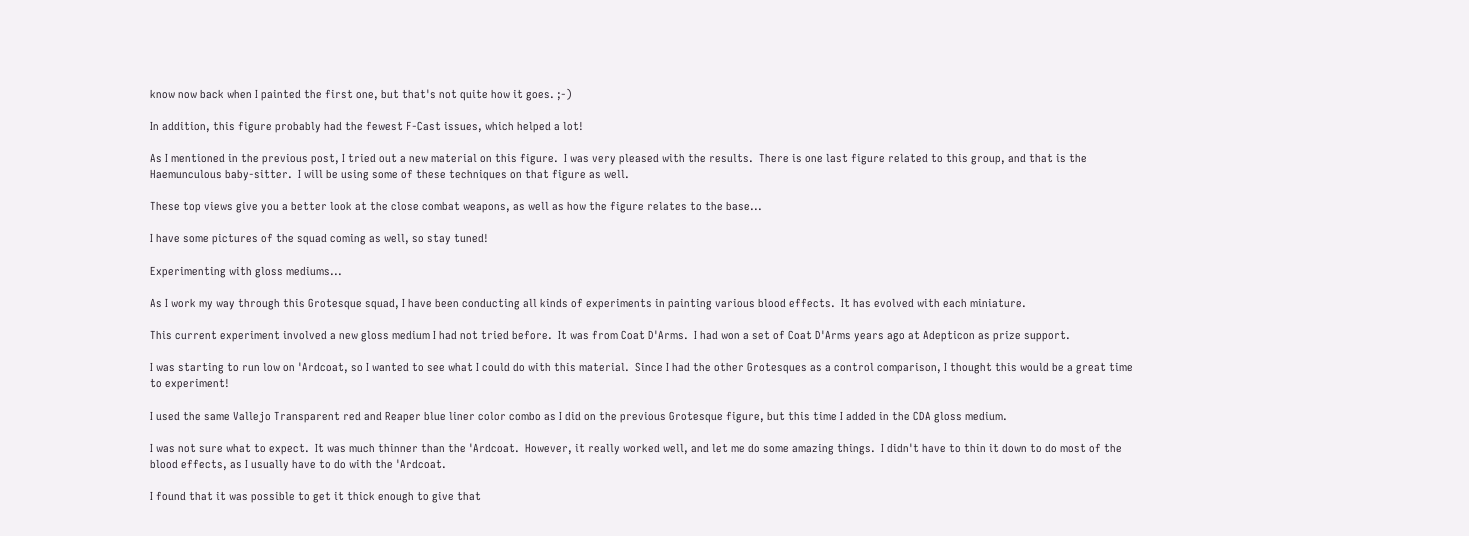know now back when I painted the first one, but that's not quite how it goes. ;-)

In addition, this figure probably had the fewest F-Cast issues, which helped a lot!

As I mentioned in the previous post, I tried out a new material on this figure.  I was very pleased with the results.  There is one last figure related to this group, and that is the Haemunculous baby-sitter.  I will be using some of these techniques on that figure as well.

These top views give you a better look at the close combat weapons, as well as how the figure relates to the base...

I have some pictures of the squad coming as well, so stay tuned!

Experimenting with gloss mediums...

As I work my way through this Grotesque squad, I have been conducting all kinds of experiments in painting various blood effects.  It has evolved with each miniature.

This current experiment involved a new gloss medium I had not tried before.  It was from Coat D'Arms.  I had won a set of Coat D'Arms years ago at Adepticon as prize support.

I was starting to run low on 'Ardcoat, so I wanted to see what I could do with this material.  Since I had the other Grotesques as a control comparison, I thought this would be a great time to experiment!

I used the same Vallejo Transparent red and Reaper blue liner color combo as I did on the previous Grotesque figure, but this time I added in the CDA gloss medium.

I was not sure what to expect.  It was much thinner than the 'Ardcoat.  However, it really worked well, and let me do some amazing things.  I didn't have to thin it down to do most of the blood effects, as I usually have to do with the 'Ardcoat.

I found that it was possible to get it thick enough to give that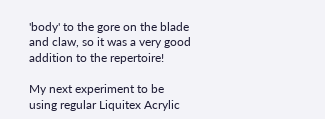'body' to the gore on the blade and claw, so it was a very good addition to the repertoire!

My next experiment to be using regular Liquitex Acrylic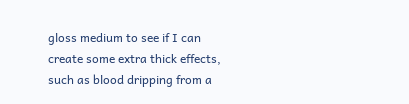gloss medium to see if I can create some extra thick effects, such as blood dripping from a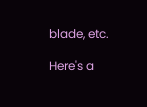blade, etc.

Here's a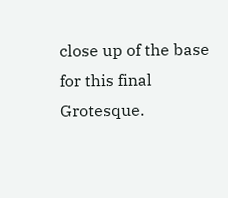close up of the base for this final Grotesque.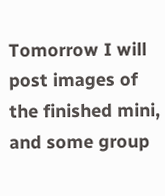Tomorrow I will post images of the finished mini, and some group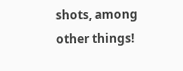shots, among other things!